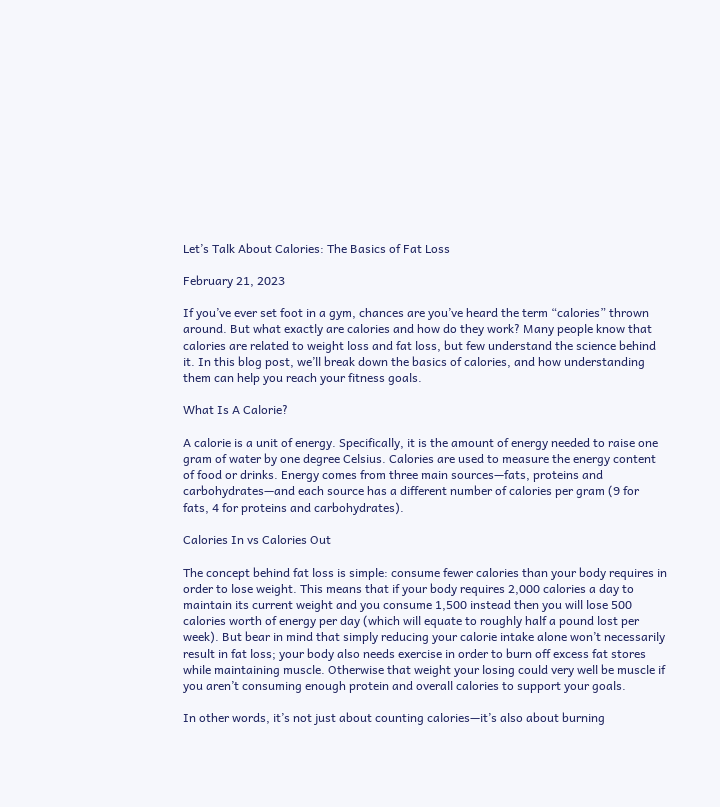Let’s Talk About Calories: The Basics of Fat Loss

February 21, 2023

If you’ve ever set foot in a gym, chances are you’ve heard the term “calories” thrown around. But what exactly are calories and how do they work? Many people know that calories are related to weight loss and fat loss, but few understand the science behind it. In this blog post, we’ll break down the basics of calories, and how understanding them can help you reach your fitness goals.

What Is A Calorie?

A calorie is a unit of energy. Specifically, it is the amount of energy needed to raise one gram of water by one degree Celsius. Calories are used to measure the energy content of food or drinks. Energy comes from three main sources—fats, proteins and carbohydrates—and each source has a different number of calories per gram (9 for fats, 4 for proteins and carbohydrates).

Calories In vs Calories Out

The concept behind fat loss is simple: consume fewer calories than your body requires in order to lose weight. This means that if your body requires 2,000 calories a day to maintain its current weight and you consume 1,500 instead then you will lose 500 calories worth of energy per day (which will equate to roughly half a pound lost per week). But bear in mind that simply reducing your calorie intake alone won’t necessarily result in fat loss; your body also needs exercise in order to burn off excess fat stores while maintaining muscle. Otherwise that weight your losing could very well be muscle if you aren’t consuming enough protein and overall calories to support your goals.

In other words, it’s not just about counting calories—it’s also about burning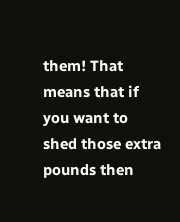them! That means that if you want to shed those extra pounds then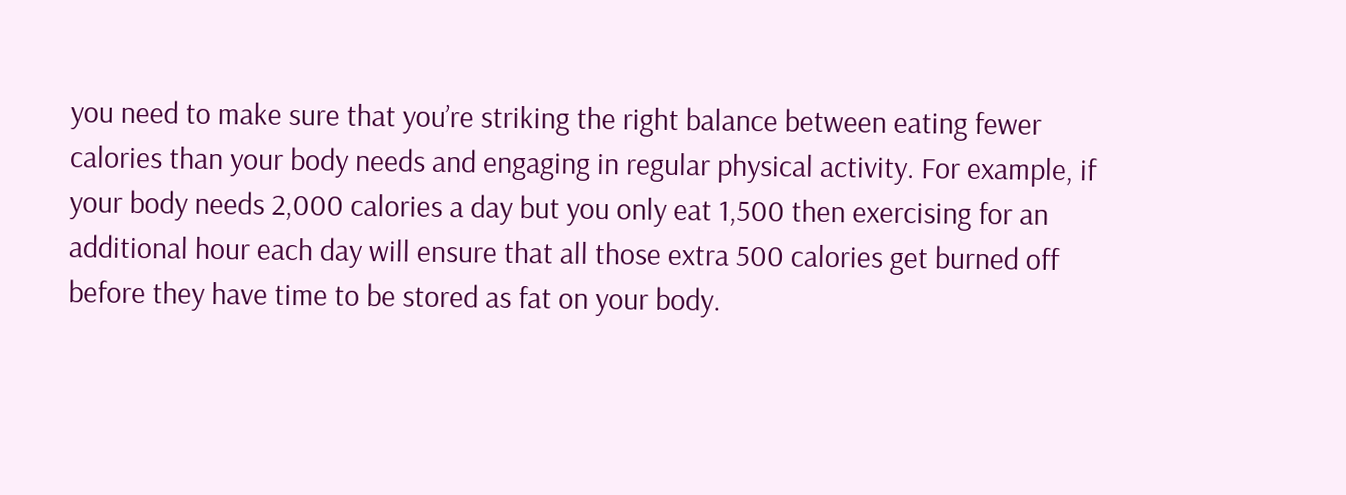you need to make sure that you’re striking the right balance between eating fewer calories than your body needs and engaging in regular physical activity. For example, if your body needs 2,000 calories a day but you only eat 1,500 then exercising for an additional hour each day will ensure that all those extra 500 calories get burned off before they have time to be stored as fat on your body.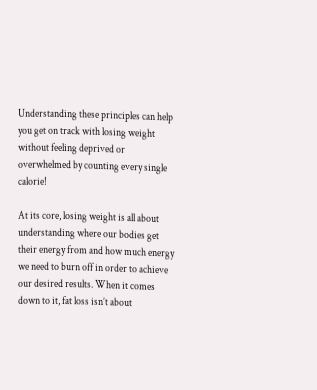Understanding these principles can help you get on track with losing weight without feeling deprived or overwhelmed by counting every single calorie!

At its core, losing weight is all about understanding where our bodies get their energy from and how much energy we need to burn off in order to achieve our desired results. When it comes down to it, fat loss isn’t about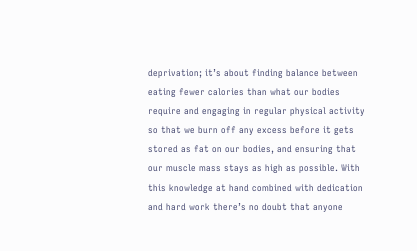deprivation; it’s about finding balance between eating fewer calories than what our bodies require and engaging in regular physical activity so that we burn off any excess before it gets stored as fat on our bodies, and ensuring that our muscle mass stays as high as possible. With this knowledge at hand combined with dedication and hard work there’s no doubt that anyone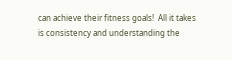can achieve their fitness goals!  All it takes is consistency and understanding the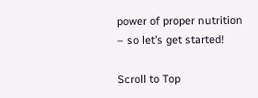power of proper nutrition – so let’s get started!

Scroll to Top